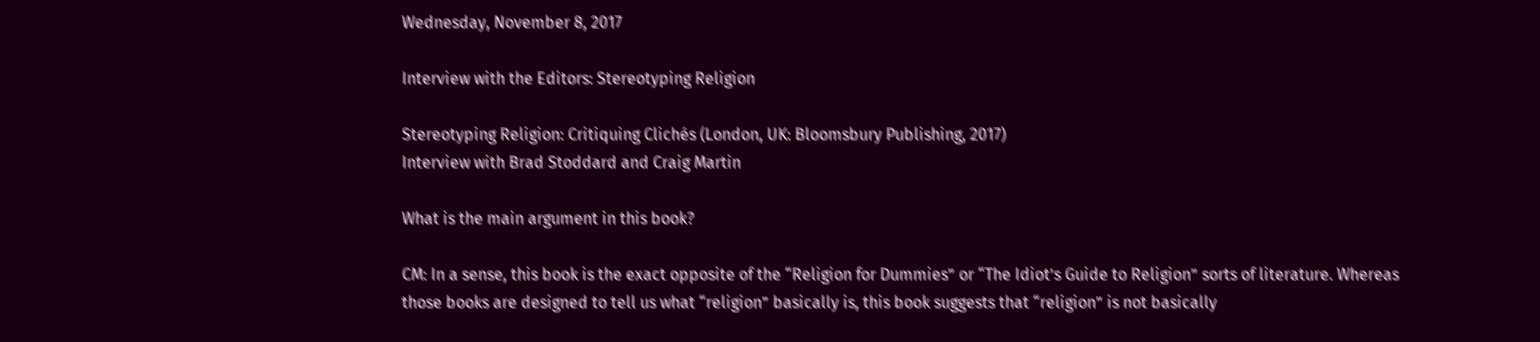Wednesday, November 8, 2017

Interview with the Editors: Stereotyping Religion

Stereotyping Religion: Critiquing Clichés (London, UK: Bloomsbury Publishing, 2017)
Interview with Brad Stoddard and Craig Martin

What is the main argument in this book?

CM: In a sense, this book is the exact opposite of the “Religion for Dummies” or “The Idiot’s Guide to Religion” sorts of literature. Whereas those books are designed to tell us what “religion” basically is, this book suggests that “religion” is not basically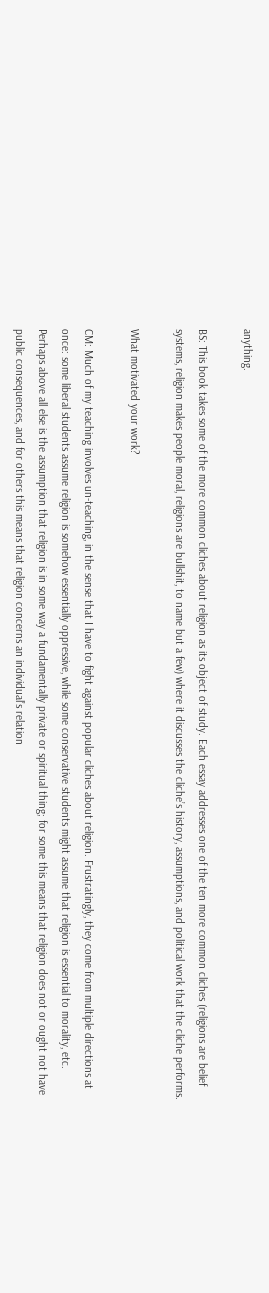anything.

BS: This book takes some of the more common cliches about religion as its object of study. Each essay addresses one of the ten more common cliches (religions are belief systems, religion makes people moral, religions are bullshit, to name but a few) where it discusses the cliche’s history, assumptions, and political work that the cliche performs.

What motivated your work?

CM: Much of my teaching involves un-teaching, in the sense that I have to fight against popular cliches about religion. Frustratingly, they come from multiple directions at once: some liberal students assume religion is somehow essentially oppressive, while some conservative students might assume that religion is essential to morality, etc. Perhaps above all else is the assumption that religion is in some way a fundamentally private or spiritual thing; for some this means that religion does not or ought not have public consequences, and for others this means that religion concerns an individual’s relation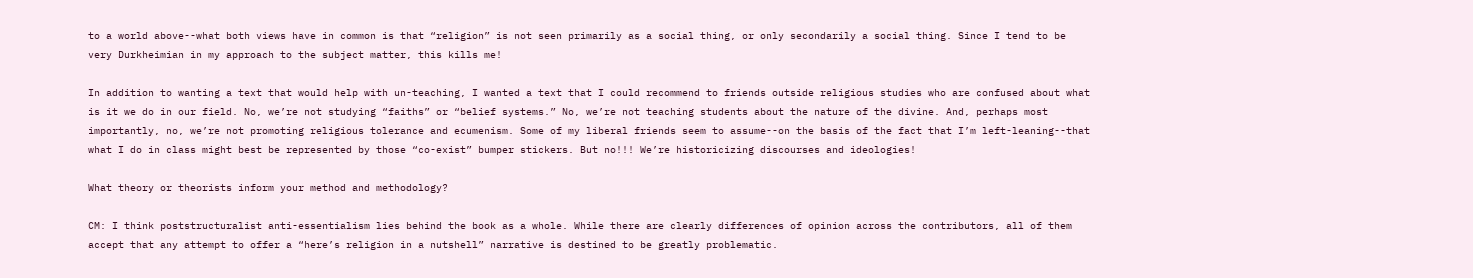to a world above--what both views have in common is that “religion” is not seen primarily as a social thing, or only secondarily a social thing. Since I tend to be very Durkheimian in my approach to the subject matter, this kills me!

In addition to wanting a text that would help with un-teaching, I wanted a text that I could recommend to friends outside religious studies who are confused about what is it we do in our field. No, we’re not studying “faiths” or “belief systems.” No, we’re not teaching students about the nature of the divine. And, perhaps most importantly, no, we’re not promoting religious tolerance and ecumenism. Some of my liberal friends seem to assume--on the basis of the fact that I’m left-leaning--that what I do in class might best be represented by those “co-exist” bumper stickers. But no!!! We’re historicizing discourses and ideologies!

What theory or theorists inform your method and methodology?

CM: I think poststructuralist anti-essentialism lies behind the book as a whole. While there are clearly differences of opinion across the contributors, all of them accept that any attempt to offer a “here’s religion in a nutshell” narrative is destined to be greatly problematic.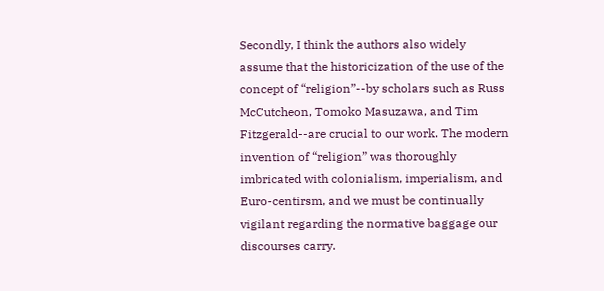Secondly, I think the authors also widely assume that the historicization of the use of the concept of “religion”--by scholars such as Russ McCutcheon, Tomoko Masuzawa, and Tim Fitzgerald--are crucial to our work. The modern invention of “religion” was thoroughly imbricated with colonialism, imperialism, and Euro-centirsm, and we must be continually vigilant regarding the normative baggage our discourses carry.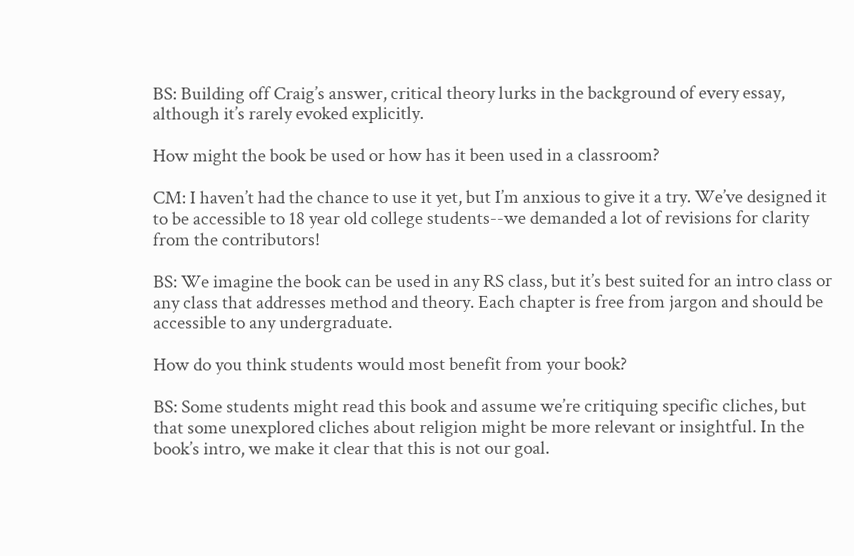BS: Building off Craig’s answer, critical theory lurks in the background of every essay, although it’s rarely evoked explicitly.

How might the book be used or how has it been used in a classroom?

CM: I haven’t had the chance to use it yet, but I’m anxious to give it a try. We’ve designed it to be accessible to 18 year old college students--we demanded a lot of revisions for clarity from the contributors!

BS: We imagine the book can be used in any RS class, but it’s best suited for an intro class or any class that addresses method and theory. Each chapter is free from jargon and should be accessible to any undergraduate.

How do you think students would most benefit from your book?

BS: Some students might read this book and assume we’re critiquing specific cliches, but that some unexplored cliches about religion might be more relevant or insightful. In the book’s intro, we make it clear that this is not our goal.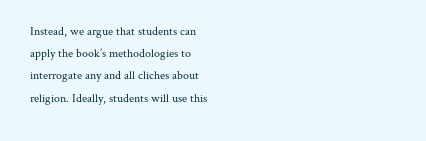Instead, we argue that students can apply the book’s methodologies to interrogate any and all cliches about religion. Ideally, students will use this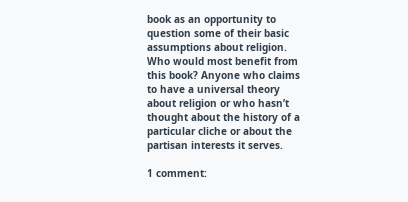book as an opportunity to question some of their basic assumptions about religion. Who would most benefit from this book? Anyone who claims to have a universal theory about religion or who hasn’t thought about the history of a particular cliche or about the partisan interests it serves.

1 comment: